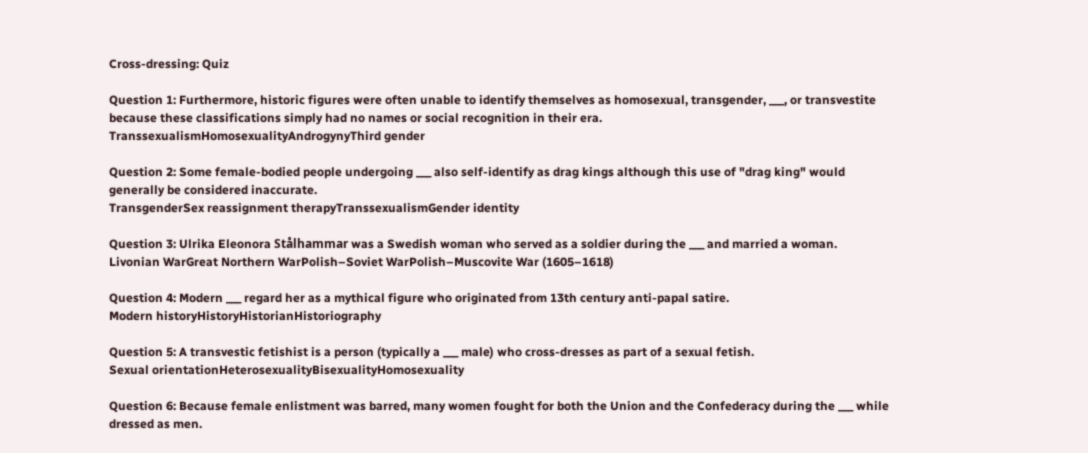Cross-dressing: Quiz

Question 1: Furthermore, historic figures were often unable to identify themselves as homosexual, transgender, ___, or transvestite because these classifications simply had no names or social recognition in their era.
TranssexualismHomosexualityAndrogynyThird gender

Question 2: Some female-bodied people undergoing ___ also self-identify as drag kings although this use of "drag king" would generally be considered inaccurate.
TransgenderSex reassignment therapyTranssexualismGender identity

Question 3: Ulrika Eleonora Stålhammar was a Swedish woman who served as a soldier during the ___ and married a woman.
Livonian WarGreat Northern WarPolish–Soviet WarPolish–Muscovite War (1605–1618)

Question 4: Modern ___ regard her as a mythical figure who originated from 13th century anti-papal satire.
Modern historyHistoryHistorianHistoriography

Question 5: A transvestic fetishist is a person (typically a ___ male) who cross-dresses as part of a sexual fetish.
Sexual orientationHeterosexualityBisexualityHomosexuality

Question 6: Because female enlistment was barred, many women fought for both the Union and the Confederacy during the ___ while dressed as men.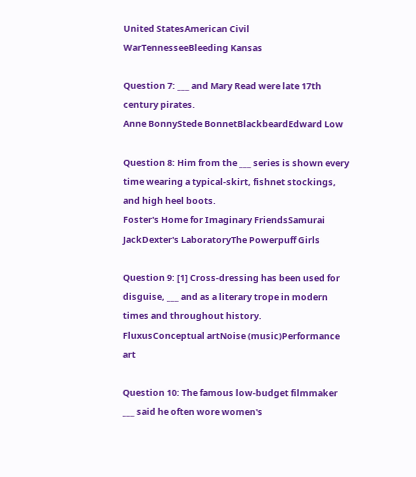United StatesAmerican Civil WarTennesseeBleeding Kansas

Question 7: ___ and Mary Read were late 17th century pirates.
Anne BonnyStede BonnetBlackbeardEdward Low

Question 8: Him from the ___ series is shown every time wearing a typical-skirt, fishnet stockings, and high heel boots.
Foster's Home for Imaginary FriendsSamurai JackDexter's LaboratoryThe Powerpuff Girls

Question 9: [1] Cross-dressing has been used for disguise, ___ and as a literary trope in modern times and throughout history.
FluxusConceptual artNoise (music)Performance art

Question 10: The famous low-budget filmmaker ___ said he often wore women's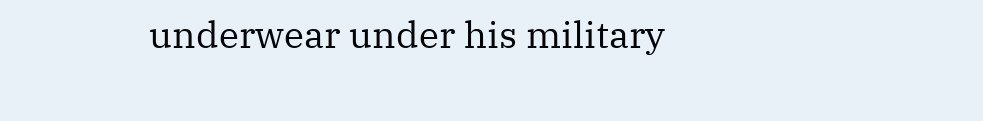underwear under his military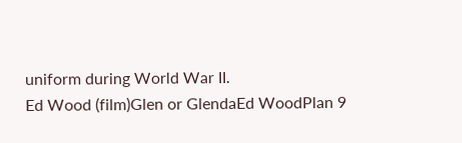uniform during World War II.
Ed Wood (film)Glen or GlendaEd WoodPlan 9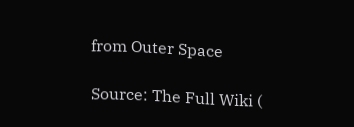from Outer Space

Source: The Full Wiki (